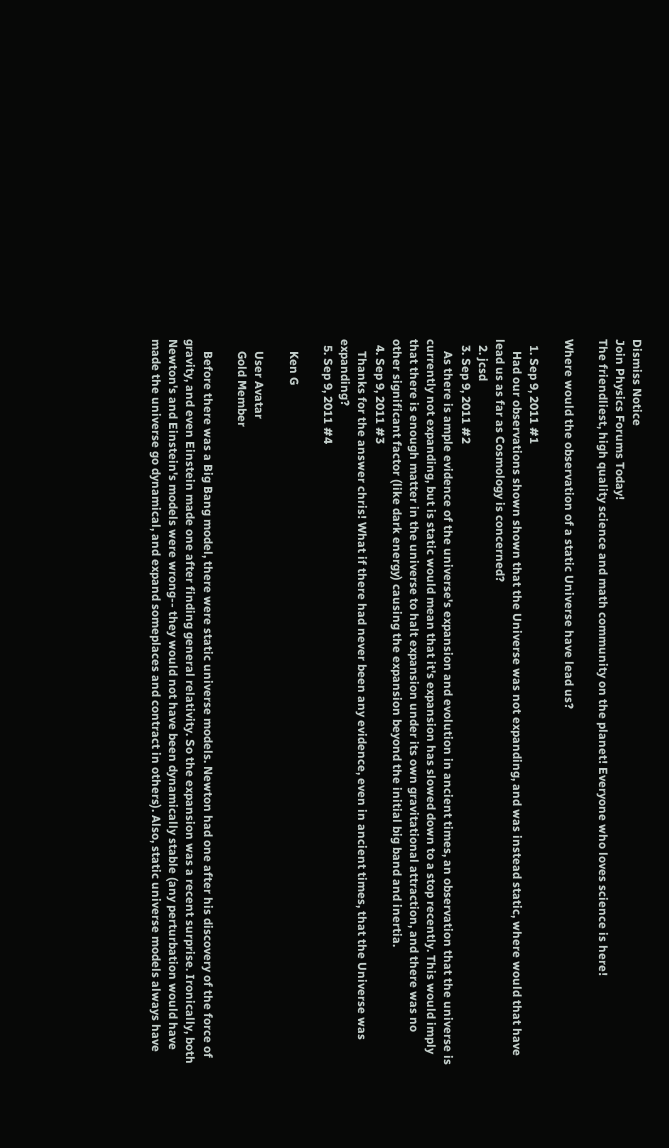Dismiss Notice
Join Physics Forums Today!
The friendliest, high quality science and math community on the planet! Everyone who loves science is here!

Where would the observation of a static Universe have lead us?

  1. Sep 9, 2011 #1
    Had our observations shown shown that the Universe was not expanding, and was instead static, where would that have lead us as far as Cosmology is concerned?
  2. jcsd
  3. Sep 9, 2011 #2
    As there is ample evidence of the universe's expansion and evolution in ancient times, an observation that the universe is currently not expanding, but is static would mean that it's expansion has slowed down to a stop recently. This would imply that there is enough matter in the universe to halt expansion under its own gravitational attraction, and there was no other significant factor (like dark energy) causing the expansion beyond the initial big band and inertia.
  4. Sep 9, 2011 #3
    Thanks for the answer chris! What if there had never been any evidence, even in ancient times, that the Universe was expanding?
  5. Sep 9, 2011 #4

    Ken G

    User Avatar
    Gold Member

    Before there was a Big Bang model, there were static universe models. Newton had one after his discovery of the force of gravity, and even Einstein made one after finding general relativity. So the expansion was a recent surprise. Ironically, both Newton's and Einstein's models were wrong-- they would not have been dynamically stable (any perturbation would have made the universe go dynamical, and expand someplaces and contract in others). Also, static universe models always have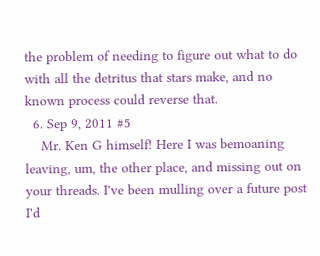the problem of needing to figure out what to do with all the detritus that stars make, and no known process could reverse that.
  6. Sep 9, 2011 #5
    Mr. Ken G himself! Here I was bemoaning leaving, um, the other place, and missing out on your threads. I've been mulling over a future post I'd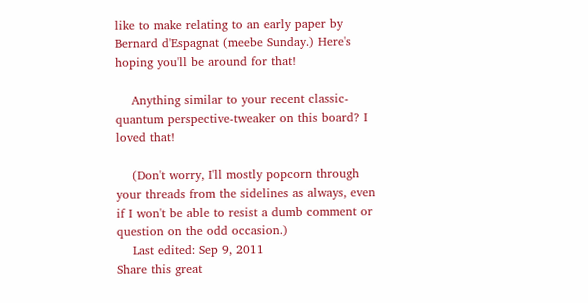like to make relating to an early paper by Bernard d'Espagnat (meebe Sunday.) Here's hoping you'll be around for that!

    Anything similar to your recent classic-quantum perspective-tweaker on this board? I loved that!

    (Don't worry, I'll mostly popcorn through your threads from the sidelines as always, even if I won't be able to resist a dumb comment or question on the odd occasion.)
    Last edited: Sep 9, 2011
Share this great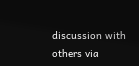discussion with others via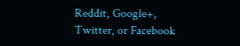Reddit, Google+, Twitter, or Facebook